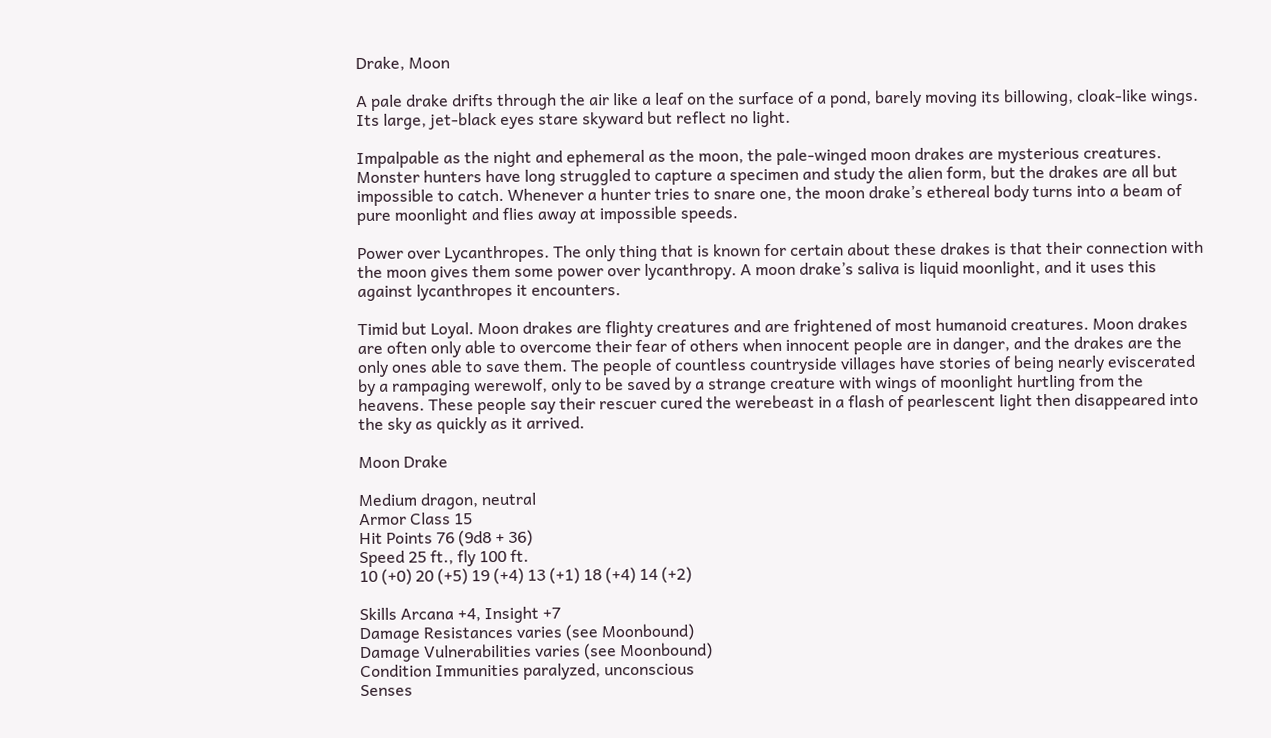Drake, Moon

A pale drake drifts through the air like a leaf on the surface of a pond, barely moving its billowing, cloak-like wings. Its large, jet-black eyes stare skyward but reflect no light.

Impalpable as the night and ephemeral as the moon, the pale-winged moon drakes are mysterious creatures. Monster hunters have long struggled to capture a specimen and study the alien form, but the drakes are all but impossible to catch. Whenever a hunter tries to snare one, the moon drake’s ethereal body turns into a beam of pure moonlight and flies away at impossible speeds.

Power over Lycanthropes. The only thing that is known for certain about these drakes is that their connection with the moon gives them some power over lycanthropy. A moon drake’s saliva is liquid moonlight, and it uses this against lycanthropes it encounters.

Timid but Loyal. Moon drakes are flighty creatures and are frightened of most humanoid creatures. Moon drakes are often only able to overcome their fear of others when innocent people are in danger, and the drakes are the only ones able to save them. The people of countless countryside villages have stories of being nearly eviscerated by a rampaging werewolf, only to be saved by a strange creature with wings of moonlight hurtling from the heavens. These people say their rescuer cured the werebeast in a flash of pearlescent light then disappeared into the sky as quickly as it arrived.

Moon Drake

Medium dragon, neutral
Armor Class 15
Hit Points 76 (9d8 + 36)
Speed 25 ft., fly 100 ft.
10 (+0) 20 (+5) 19 (+4) 13 (+1) 18 (+4) 14 (+2)

Skills Arcana +4, Insight +7
Damage Resistances varies (see Moonbound)
Damage Vulnerabilities varies (see Moonbound)
Condition Immunities paralyzed, unconscious
Senses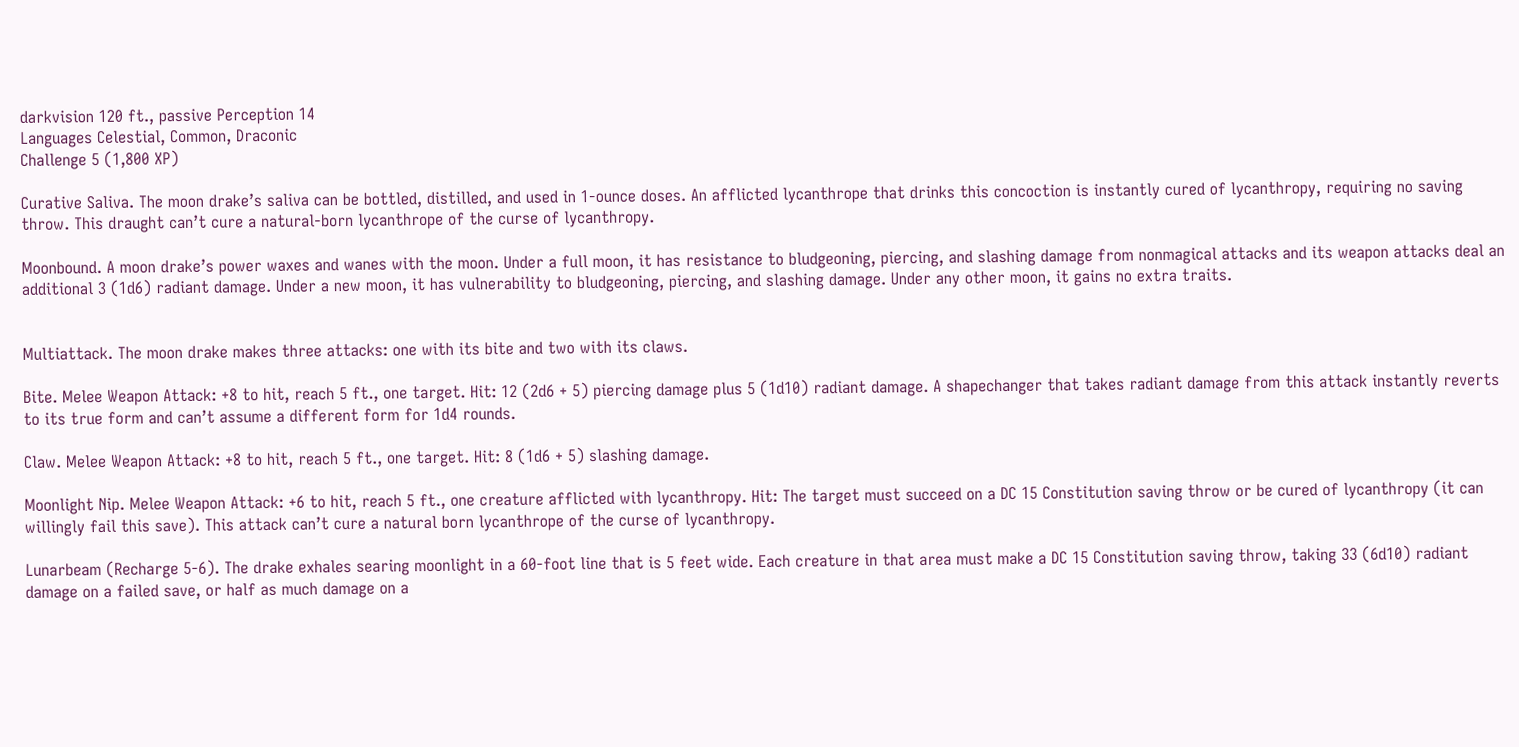darkvision 120 ft., passive Perception 14
Languages Celestial, Common, Draconic
Challenge 5 (1,800 XP)

Curative Saliva. The moon drake’s saliva can be bottled, distilled, and used in 1-ounce doses. An afflicted lycanthrope that drinks this concoction is instantly cured of lycanthropy, requiring no saving throw. This draught can’t cure a natural-born lycanthrope of the curse of lycanthropy.

Moonbound. A moon drake’s power waxes and wanes with the moon. Under a full moon, it has resistance to bludgeoning, piercing, and slashing damage from nonmagical attacks and its weapon attacks deal an additional 3 (1d6) radiant damage. Under a new moon, it has vulnerability to bludgeoning, piercing, and slashing damage. Under any other moon, it gains no extra traits.


Multiattack. The moon drake makes three attacks: one with its bite and two with its claws.

Bite. Melee Weapon Attack: +8 to hit, reach 5 ft., one target. Hit: 12 (2d6 + 5) piercing damage plus 5 (1d10) radiant damage. A shapechanger that takes radiant damage from this attack instantly reverts to its true form and can’t assume a different form for 1d4 rounds.

Claw. Melee Weapon Attack: +8 to hit, reach 5 ft., one target. Hit: 8 (1d6 + 5) slashing damage.

Moonlight Nip. Melee Weapon Attack: +6 to hit, reach 5 ft., one creature afflicted with lycanthropy. Hit: The target must succeed on a DC 15 Constitution saving throw or be cured of lycanthropy (it can willingly fail this save). This attack can’t cure a natural born lycanthrope of the curse of lycanthropy.

Lunarbeam (Recharge 5-6). The drake exhales searing moonlight in a 60-foot line that is 5 feet wide. Each creature in that area must make a DC 15 Constitution saving throw, taking 33 (6d10) radiant damage on a failed save, or half as much damage on a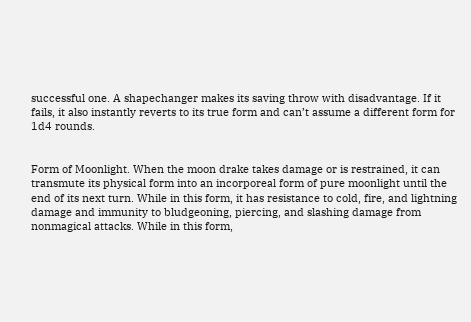successful one. A shapechanger makes its saving throw with disadvantage. If it fails, it also instantly reverts to its true form and can’t assume a different form for 1d4 rounds.


Form of Moonlight. When the moon drake takes damage or is restrained, it can transmute its physical form into an incorporeal form of pure moonlight until the end of its next turn. While in this form, it has resistance to cold, fire, and lightning damage and immunity to bludgeoning, piercing, and slashing damage from nonmagical attacks. While in this form,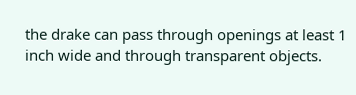the drake can pass through openings at least 1 inch wide and through transparent objects.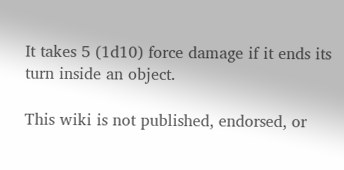It takes 5 (1d10) force damage if it ends its turn inside an object.

This wiki is not published, endorsed, or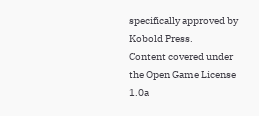specifically approved by Kobold Press.
Content covered under the Open Game License 1.0a